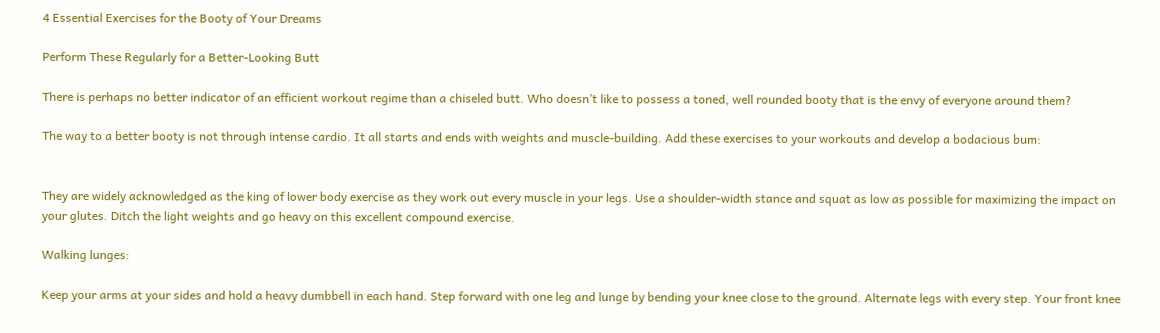4 Essential Exercises for the Booty of Your Dreams

Perform These Regularly for a Better-Looking Butt

There is perhaps no better indicator of an efficient workout regime than a chiseled butt. Who doesn’t like to possess a toned, well rounded booty that is the envy of everyone around them?

The way to a better booty is not through intense cardio. It all starts and ends with weights and muscle-building. Add these exercises to your workouts and develop a bodacious bum:


They are widely acknowledged as the king of lower body exercise as they work out every muscle in your legs. Use a shoulder-width stance and squat as low as possible for maximizing the impact on your glutes. Ditch the light weights and go heavy on this excellent compound exercise.

Walking lunges:

Keep your arms at your sides and hold a heavy dumbbell in each hand. Step forward with one leg and lunge by bending your knee close to the ground. Alternate legs with every step. Your front knee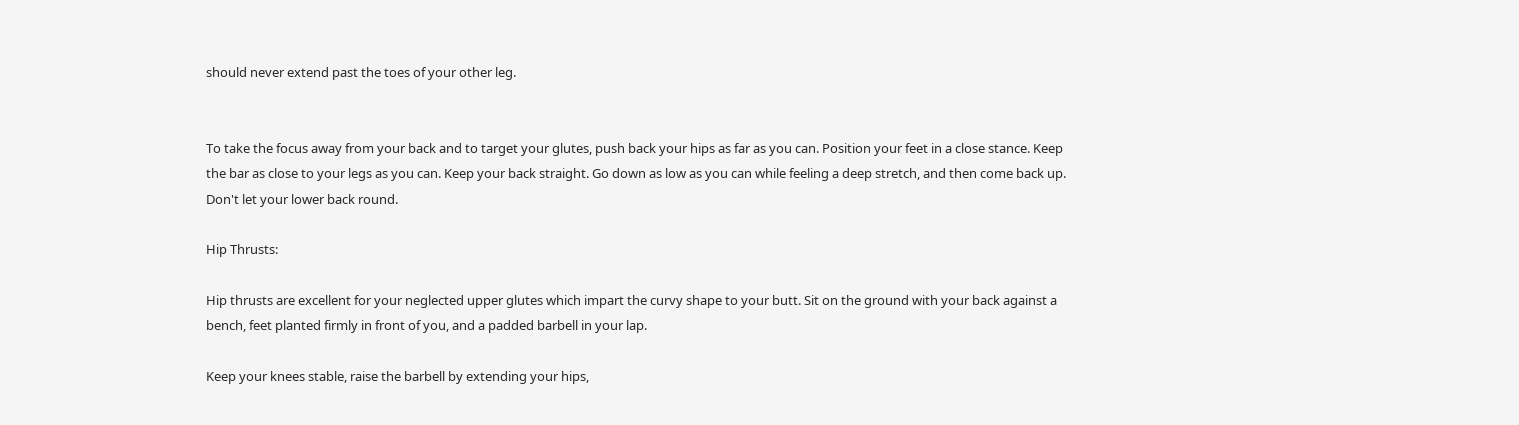should never extend past the toes of your other leg.


To take the focus away from your back and to target your glutes, push back your hips as far as you can. Position your feet in a close stance. Keep the bar as close to your legs as you can. Keep your back straight. Go down as low as you can while feeling a deep stretch, and then come back up. Don't let your lower back round.

Hip Thrusts:

Hip thrusts are excellent for your neglected upper glutes which impart the curvy shape to your butt. Sit on the ground with your back against a bench, feet planted firmly in front of you, and a padded barbell in your lap.

Keep your knees stable, raise the barbell by extending your hips,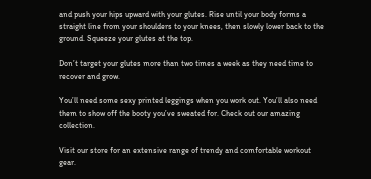and push your hips upward with your glutes. Rise until your body forms a straight line from your shoulders to your knees, then slowly lower back to the ground. Squeeze your glutes at the top.

Don’t target your glutes more than two times a week as they need time to recover and grow.

You’ll need some sexy printed leggings when you work out. You’ll also need them to show off the booty you’ve sweated for. Check out our amazing collection.

Visit our store for an extensive range of trendy and comfortable workout gear.